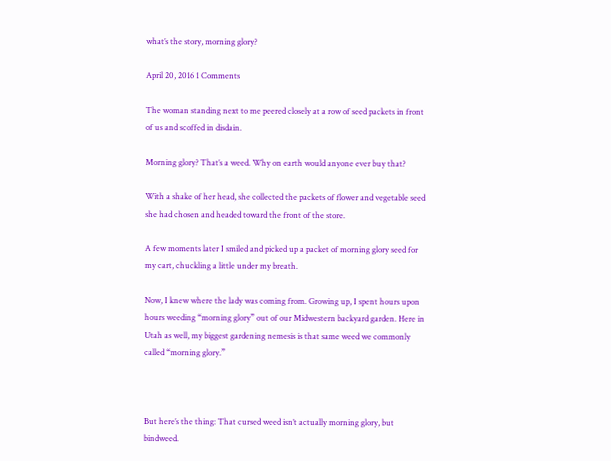what’s the story, morning glory?

April 20, 2016 1 Comments

The woman standing next to me peered closely at a row of seed packets in front of us and scoffed in disdain.

Morning glory? That’s a weed. Why on earth would anyone ever buy that?

With a shake of her head, she collected the packets of flower and vegetable seed she had chosen and headed toward the front of the store.

A few moments later I smiled and picked up a packet of morning glory seed for my cart, chuckling a little under my breath.

Now, I knew where the lady was coming from. Growing up, I spent hours upon hours weeding “morning glory” out of our Midwestern backyard garden. Here in Utah as well, my biggest gardening nemesis is that same weed we commonly called “morning glory.”



But here’s the thing: That cursed weed isn’t actually morning glory, but bindweed.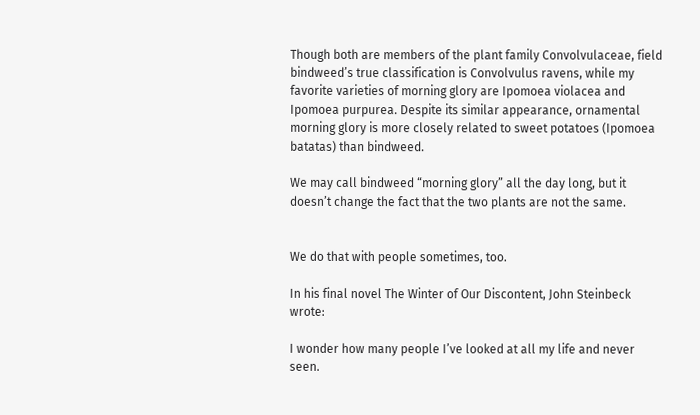Though both are members of the plant family Convolvulaceae, field bindweed’s true classification is Convolvulus ravens, while my favorite varieties of morning glory are Ipomoea violacea and Ipomoea purpurea. Despite its similar appearance, ornamental morning glory is more closely related to sweet potatoes (Ipomoea batatas) than bindweed.

We may call bindweed “morning glory” all the day long, but it doesn’t change the fact that the two plants are not the same.


We do that with people sometimes, too.

In his final novel The Winter of Our Discontent, John Steinbeck wrote:

I wonder how many people I’ve looked at all my life and never seen.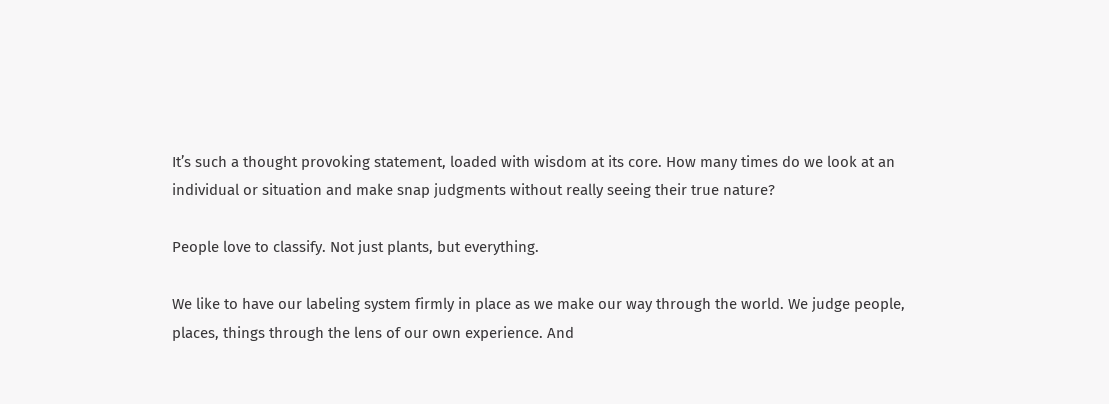It’s such a thought provoking statement, loaded with wisdom at its core. How many times do we look at an individual or situation and make snap judgments without really seeing their true nature?

People love to classify. Not just plants, but everything.

We like to have our labeling system firmly in place as we make our way through the world. We judge people, places, things through the lens of our own experience. And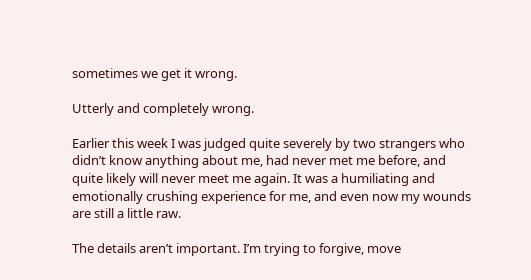sometimes we get it wrong.

Utterly and completely wrong.

Earlier this week I was judged quite severely by two strangers who didn’t know anything about me, had never met me before, and quite likely will never meet me again. It was a humiliating and emotionally crushing experience for me, and even now my wounds are still a little raw.

The details aren’t important. I’m trying to forgive, move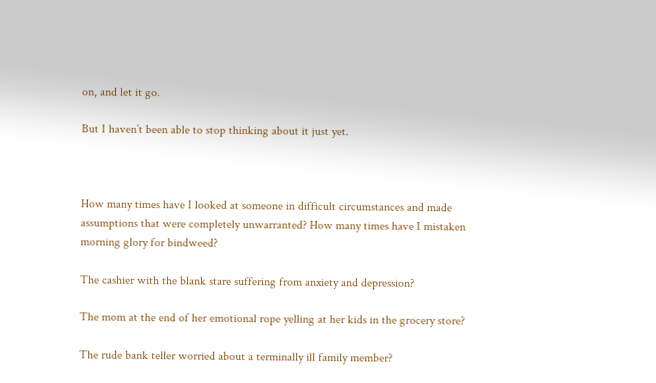on, and let it go.

But I haven’t been able to stop thinking about it just yet.



How many times have I looked at someone in difficult circumstances and made assumptions that were completely unwarranted? How many times have I mistaken morning glory for bindweed?

The cashier with the blank stare suffering from anxiety and depression?

The mom at the end of her emotional rope yelling at her kids in the grocery store?

The rude bank teller worried about a terminally ill family member?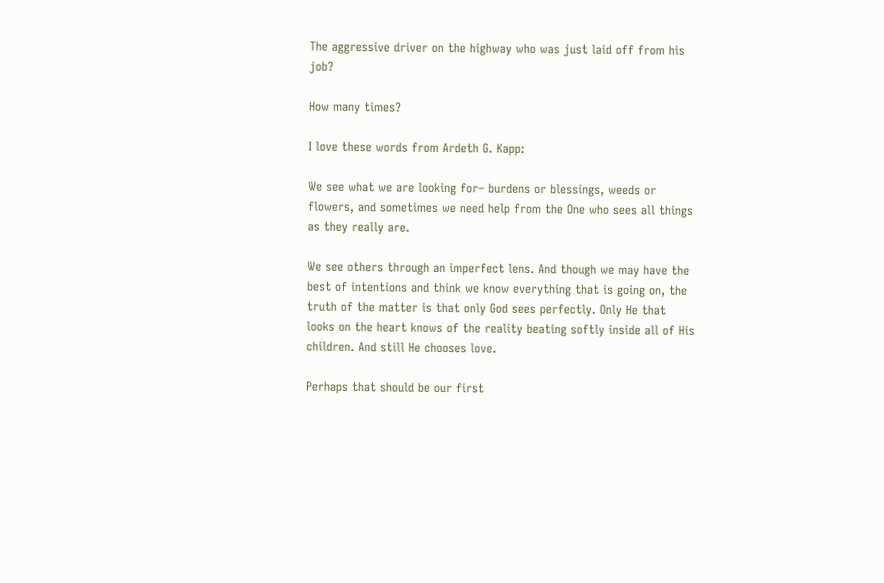The aggressive driver on the highway who was just laid off from his job?

How many times?

I love these words from Ardeth G. Kapp:

We see what we are looking for– burdens or blessings, weeds or flowers, and sometimes we need help from the One who sees all things as they really are.

We see others through an imperfect lens. And though we may have the best of intentions and think we know everything that is going on, the truth of the matter is that only God sees perfectly. Only He that looks on the heart knows of the reality beating softly inside all of His children. And still He chooses love.

Perhaps that should be our first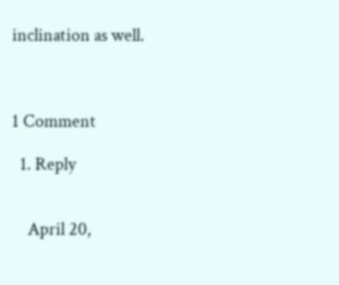inclination as well.



1 Comment

  1. Reply


    April 20,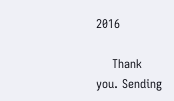2016

    Thank you. Sending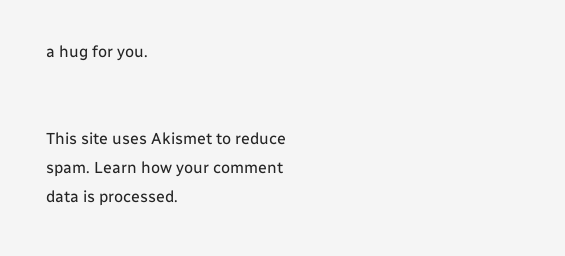a hug for you.


This site uses Akismet to reduce spam. Learn how your comment data is processed.